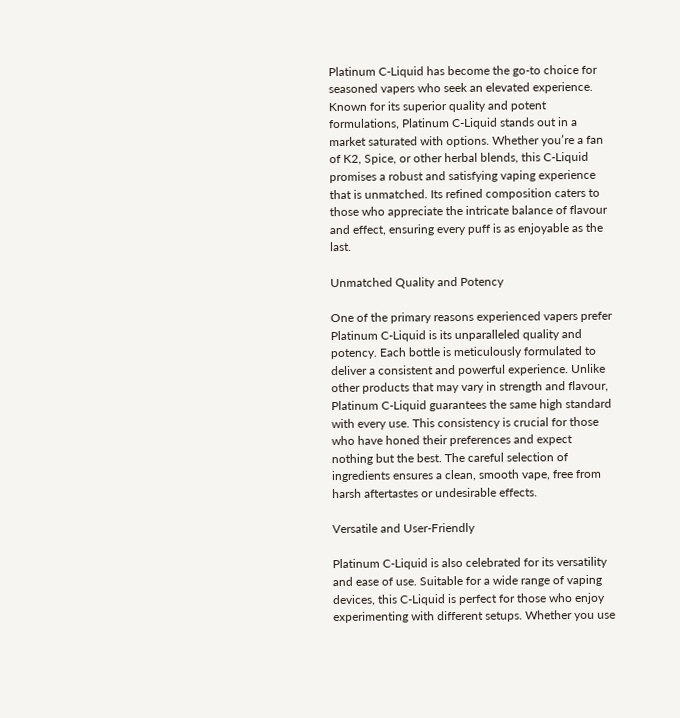Platinum C-Liquid has become the go-to choice for seasoned vapers who seek an elevated experience. Known for its superior quality and potent formulations, Platinum C-Liquid stands out in a market saturated with options. Whether you’re a fan of K2, Spice, or other herbal blends, this C-Liquid promises a robust and satisfying vaping experience that is unmatched. Its refined composition caters to those who appreciate the intricate balance of flavour and effect, ensuring every puff is as enjoyable as the last.

Unmatched Quality and Potency

One of the primary reasons experienced vapers prefer Platinum C-Liquid is its unparalleled quality and potency. Each bottle is meticulously formulated to deliver a consistent and powerful experience. Unlike other products that may vary in strength and flavour, Platinum C-Liquid guarantees the same high standard with every use. This consistency is crucial for those who have honed their preferences and expect nothing but the best. The careful selection of ingredients ensures a clean, smooth vape, free from harsh aftertastes or undesirable effects.

Versatile and User-Friendly

Platinum C-Liquid is also celebrated for its versatility and ease of use. Suitable for a wide range of vaping devices, this C-Liquid is perfect for those who enjoy experimenting with different setups. Whether you use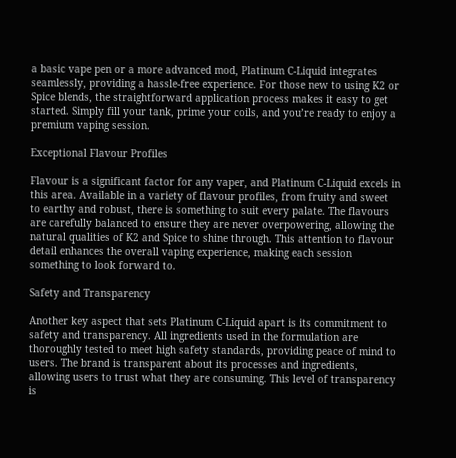a basic vape pen or a more advanced mod, Platinum C-Liquid integrates seamlessly, providing a hassle-free experience. For those new to using K2 or Spice blends, the straightforward application process makes it easy to get started. Simply fill your tank, prime your coils, and you’re ready to enjoy a premium vaping session.

Exceptional Flavour Profiles

Flavour is a significant factor for any vaper, and Platinum C-Liquid excels in this area. Available in a variety of flavour profiles, from fruity and sweet to earthy and robust, there is something to suit every palate. The flavours are carefully balanced to ensure they are never overpowering, allowing the natural qualities of K2 and Spice to shine through. This attention to flavour detail enhances the overall vaping experience, making each session something to look forward to.

Safety and Transparency

Another key aspect that sets Platinum C-Liquid apart is its commitment to safety and transparency. All ingredients used in the formulation are thoroughly tested to meet high safety standards, providing peace of mind to users. The brand is transparent about its processes and ingredients, allowing users to trust what they are consuming. This level of transparency is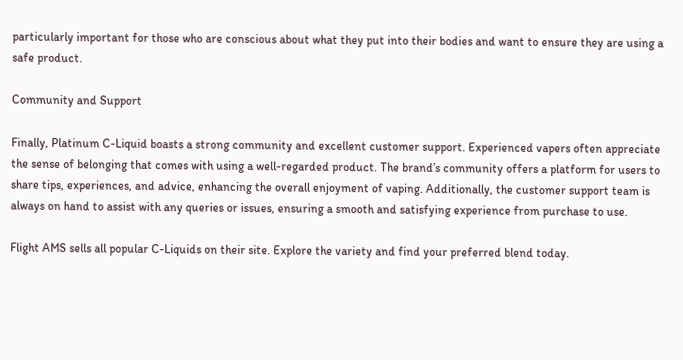particularly important for those who are conscious about what they put into their bodies and want to ensure they are using a safe product.

Community and Support

Finally, Platinum C-Liquid boasts a strong community and excellent customer support. Experienced vapers often appreciate the sense of belonging that comes with using a well-regarded product. The brand’s community offers a platform for users to share tips, experiences, and advice, enhancing the overall enjoyment of vaping. Additionally, the customer support team is always on hand to assist with any queries or issues, ensuring a smooth and satisfying experience from purchase to use.

Flight AMS sells all popular C-Liquids on their site. Explore the variety and find your preferred blend today.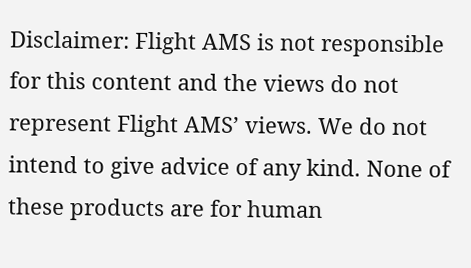Disclaimer: Flight AMS is not responsible for this content and the views do not represent Flight AMS’ views. We do not intend to give advice of any kind. None of these products are for human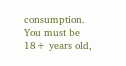consumption. You must be 18+ years old,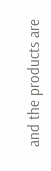and the products are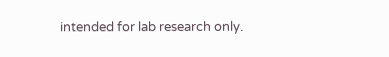intended for lab research only.